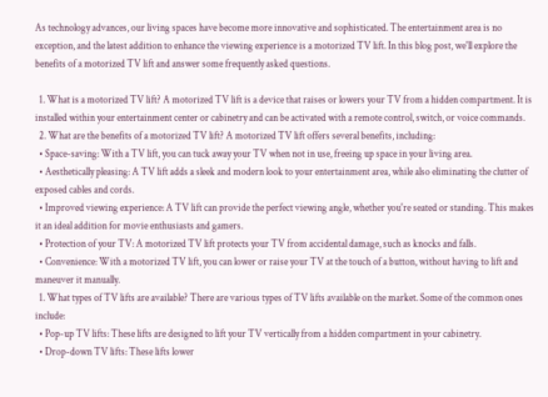As technology advances, our living spaces have become more innovative and sophisticated. The entertainment area is no exception, and the latest addition to enhance the viewing experience is a motorized TV lift. In this blog post, we'll explore the benefits of a motorized TV lift and answer some frequently asked questions.

  1. What is a motorized TV lift? A motorized TV lift is a device that raises or lowers your TV from a hidden compartment. It is installed within your entertainment center or cabinetry and can be activated with a remote control, switch, or voice commands.
  2. What are the benefits of a motorized TV lift? A motorized TV lift offers several benefits, including:
  • Space-saving: With a TV lift, you can tuck away your TV when not in use, freeing up space in your living area.
  • Aesthetically pleasing: A TV lift adds a sleek and modern look to your entertainment area, while also eliminating the clutter of exposed cables and cords.
  • Improved viewing experience: A TV lift can provide the perfect viewing angle, whether you're seated or standing. This makes it an ideal addition for movie enthusiasts and gamers.
  • Protection of your TV: A motorized TV lift protects your TV from accidental damage, such as knocks and falls.
  • Convenience: With a motorized TV lift, you can lower or raise your TV at the touch of a button, without having to lift and maneuver it manually.
  1. What types of TV lifts are available? There are various types of TV lifts available on the market. Some of the common ones include:
  • Pop-up TV lifts: These lifts are designed to lift your TV vertically from a hidden compartment in your cabinetry.
  • Drop-down TV lifts: These lifts lower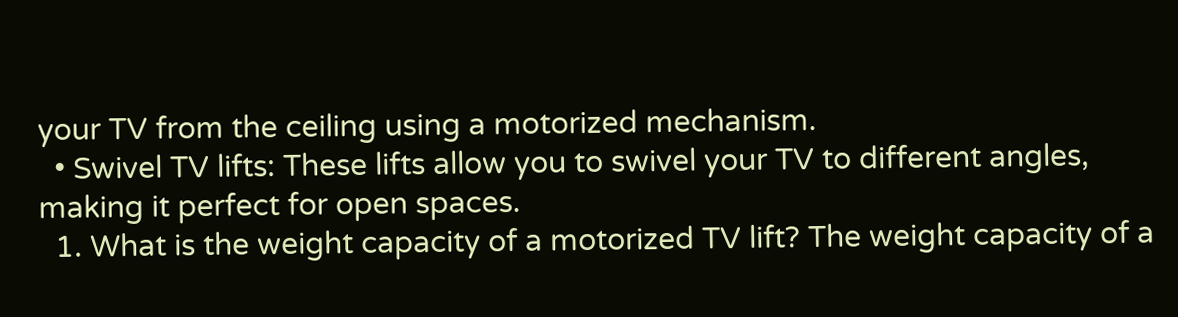your TV from the ceiling using a motorized mechanism.
  • Swivel TV lifts: These lifts allow you to swivel your TV to different angles, making it perfect for open spaces.
  1. What is the weight capacity of a motorized TV lift? The weight capacity of a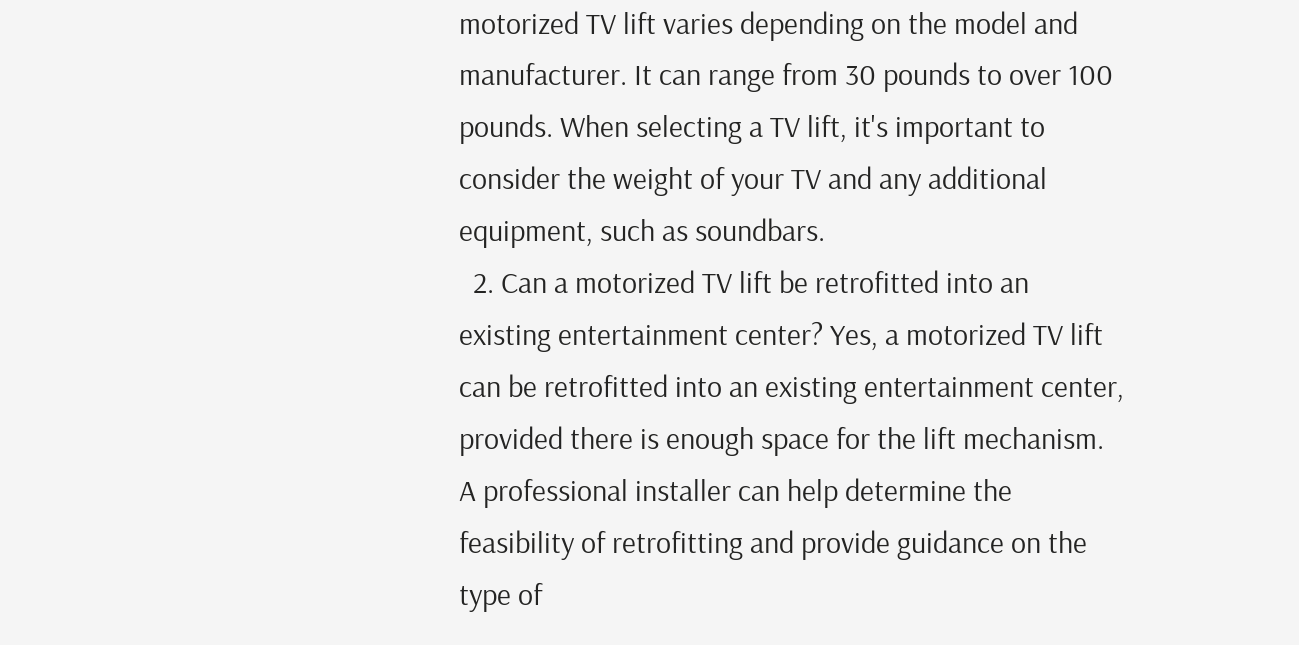motorized TV lift varies depending on the model and manufacturer. It can range from 30 pounds to over 100 pounds. When selecting a TV lift, it's important to consider the weight of your TV and any additional equipment, such as soundbars.
  2. Can a motorized TV lift be retrofitted into an existing entertainment center? Yes, a motorized TV lift can be retrofitted into an existing entertainment center, provided there is enough space for the lift mechanism. A professional installer can help determine the feasibility of retrofitting and provide guidance on the type of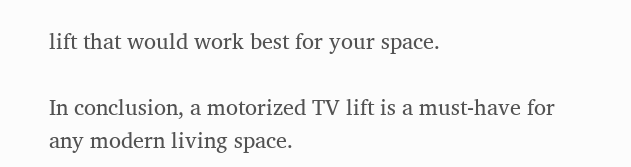lift that would work best for your space.

In conclusion, a motorized TV lift is a must-have for any modern living space.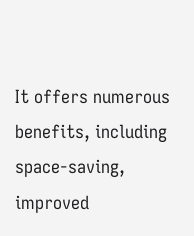It offers numerous benefits, including space-saving, improved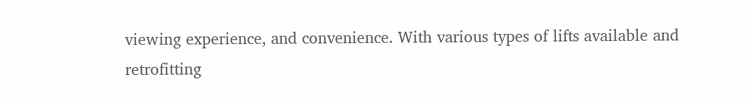viewing experience, and convenience. With various types of lifts available and retrofitting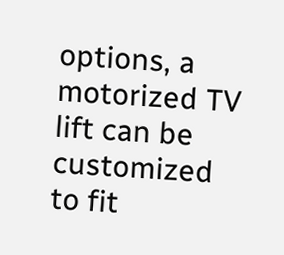options, a motorized TV lift can be customized to fit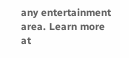any entertainment area. Learn more at